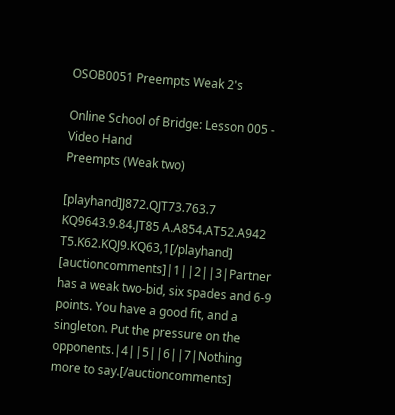OSOB0051 Preempts Weak 2's

Online School of Bridge: Lesson 005 - Video Hand
Preempts (Weak two)

[playhand]J872.QJT73.763.7 KQ9643.9.84.JT85 A.A854.AT52.A942 T5.K62.KQJ9.KQ63,1[/playhand]
[auctioncomments]|1||2||3|Partner has a weak two-bid, six spades and 6-9 points. You have a good fit, and a singleton. Put the pressure on the opponents.|4||5||6||7|Nothing more to say.[/auctioncomments]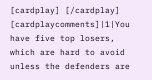[cardplay] [/cardplay]
[cardplaycomments]|1|You have five top losers, which are hard to avoid unless the defenders are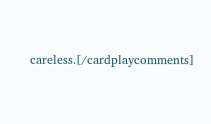careless.[/cardplaycomments]